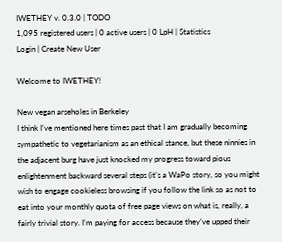IWETHEY v. 0.3.0 | TODO
1,095 registered users | 0 active users | 0 LpH | Statistics
Login | Create New User

Welcome to IWETHEY!

New vegan arseholes in Berkeley
I think I’ve mentioned here times past that I am gradually becoming sympathetic to vegetarianism as an ethical stance, but these ninnies in the adjacent burg have just knocked my progress toward pious enlightenment backward several steps (it’s a WaPo story, so you might wish to engage cookieless browsing if you follow the link so as not to eat into your monthly quota of free page views on what is, really, a fairly trivial story. I’m paying for access because they’ve upped their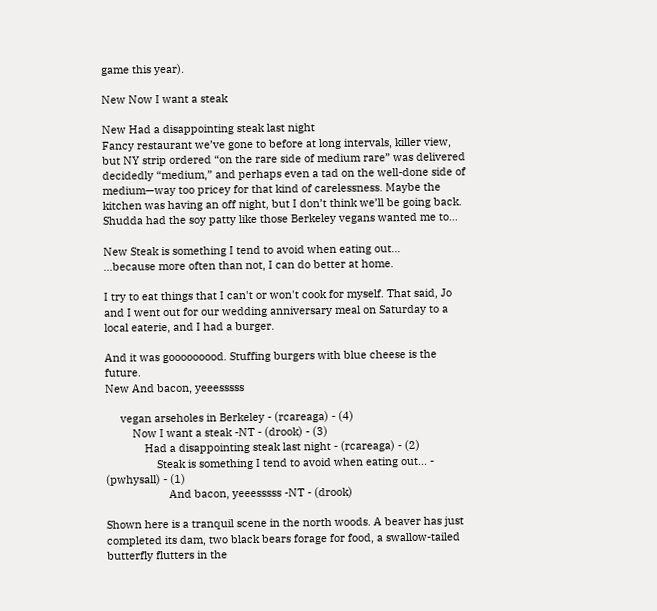game this year).

New Now I want a steak

New Had a disappointing steak last night
Fancy restaurant we’ve gone to before at long intervals, killer view, but NY strip ordered “on the rare side of medium rare” was delivered decidedly “medium,” and perhaps even a tad on the well-done side of medium—way too pricey for that kind of carelessness. Maybe the kitchen was having an off night, but I don’t think we’ll be going back. Shudda had the soy patty like those Berkeley vegans wanted me to…

New Steak is something I tend to avoid when eating out...
...because more often than not, I can do better at home.

I try to eat things that I can't or won't cook for myself. That said, Jo and I went out for our wedding anniversary meal on Saturday to a local eaterie, and I had a burger.

And it was gooooooood. Stuffing burgers with blue cheese is the future.
New And bacon, yeeesssss

     vegan arseholes in Berkeley - (rcareaga) - (4)
         Now I want a steak -NT - (drook) - (3)
             Had a disappointing steak last night - (rcareaga) - (2)
                 Steak is something I tend to avoid when eating out... - (pwhysall) - (1)
                     And bacon, yeeesssss -NT - (drook)

Shown here is a tranquil scene in the north woods. A beaver has just completed its dam, two black bears forage for food, a swallow-tailed butterfly flutters in the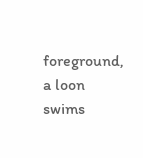foreground, a loon swims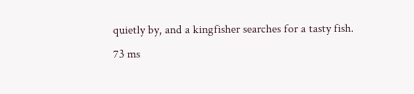quietly by, and a kingfisher searches for a tasty fish.
73 ms